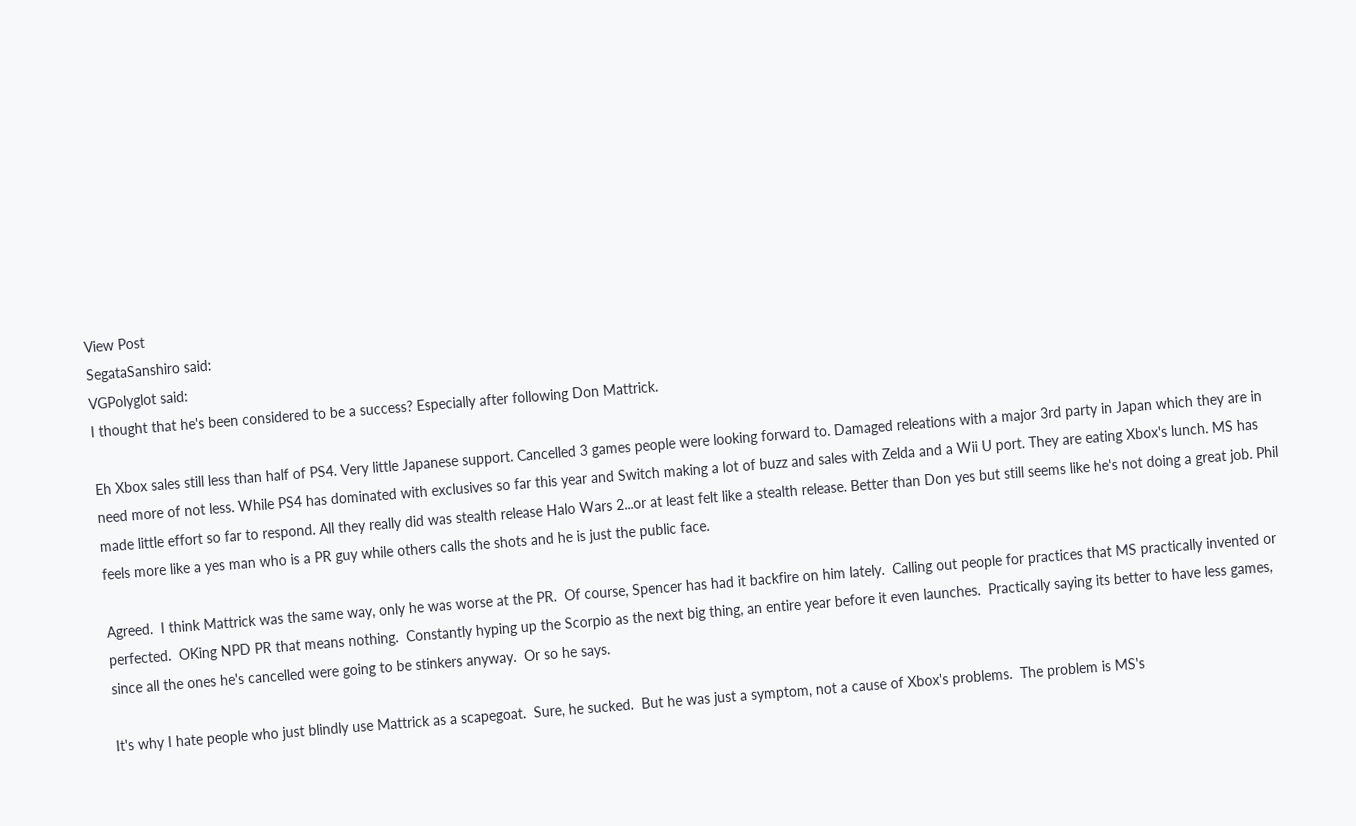View Post
SegataSanshiro said:
VGPolyglot said:
I thought that he's been considered to be a success? Especially after following Don Mattrick.

Eh Xbox sales still less than half of PS4. Very little Japanese support. Cancelled 3 games people were looking forward to. Damaged releations with a major 3rd party in Japan which they are in need more of not less. While PS4 has dominated with exclusives so far this year and Switch making a lot of buzz and sales with Zelda and a Wii U port. They are eating Xbox's lunch. MS has made little effort so far to respond. All they really did was stealth release Halo Wars 2...or at least felt like a stealth release. Better than Don yes but still seems like he's not doing a great job. Phil feels more like a yes man who is a PR guy while others calls the shots and he is just the public face.

Agreed.  I think Mattrick was the same way, only he was worse at the PR.  Of course, Spencer has had it backfire on him lately.  Calling out people for practices that MS practically invented or perfected.  OKing NPD PR that means nothing.  Constantly hyping up the Scorpio as the next big thing, an entire year before it even launches.  Practically saying its better to have less games, since all the ones he's cancelled were going to be stinkers anyway.  Or so he says.

It's why I hate people who just blindly use Mattrick as a scapegoat.  Sure, he sucked.  But he was just a symptom, not a cause of Xbox's problems.  The problem is MS's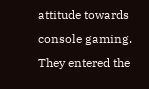attitude towards console gaming.  They entered the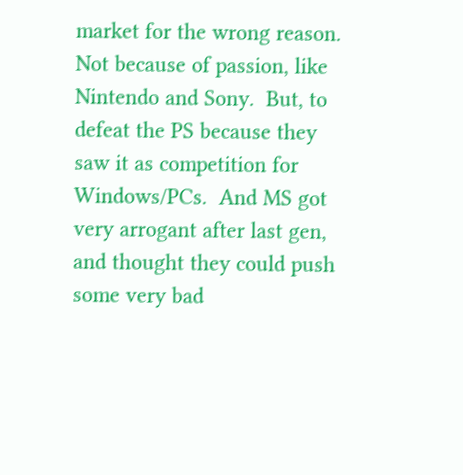market for the wrong reason.  Not because of passion, like Nintendo and Sony.  But, to defeat the PS because they saw it as competition for Windows/PCs.  And MS got very arrogant after last gen, and thought they could push some very bad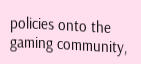policies onto the gaming community,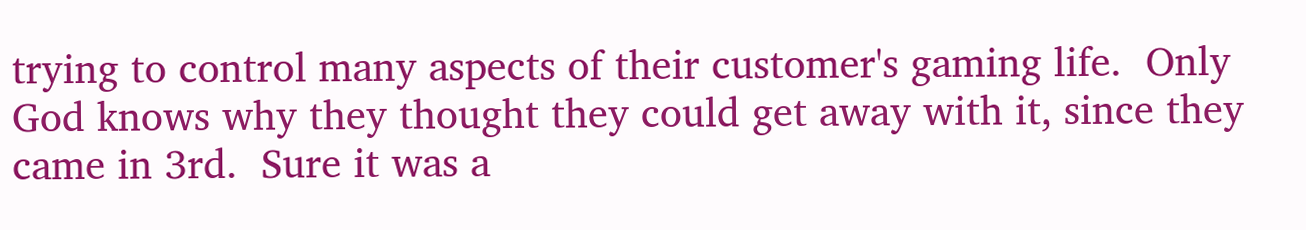trying to control many aspects of their customer's gaming life.  Only God knows why they thought they could get away with it, since they came in 3rd.  Sure it was a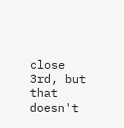close 3rd, but that doesn't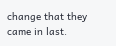change that they came in last.